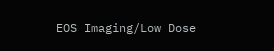EOS Imaging/Low Dose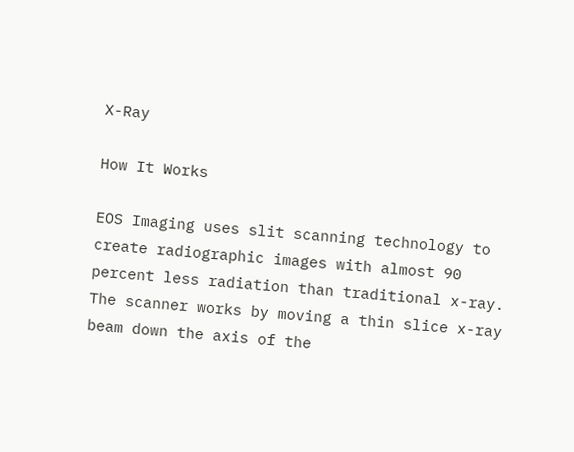X-Ray

How It Works

EOS Imaging uses slit scanning technology to create radiographic images with almost 90 percent less radiation than traditional x-ray. The scanner works by moving a thin slice x-ray beam down the axis of the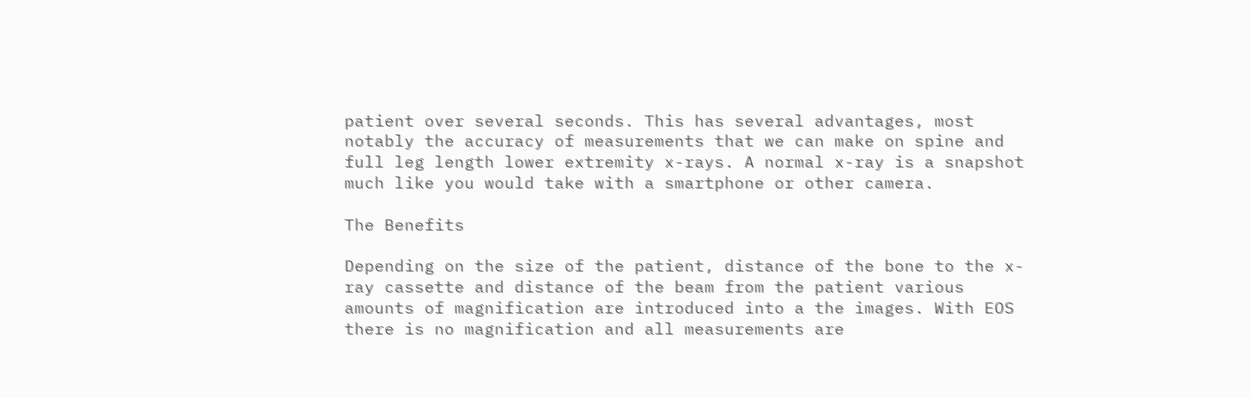patient over several seconds. This has several advantages, most notably the accuracy of measurements that we can make on spine and full leg length lower extremity x-rays. A normal x-ray is a snapshot much like you would take with a smartphone or other camera.

The Benefits

Depending on the size of the patient, distance of the bone to the x-ray cassette and distance of the beam from the patient various amounts of magnification are introduced into a the images. With EOS there is no magnification and all measurements are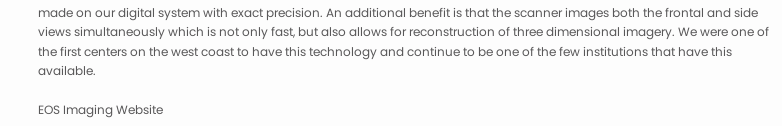made on our digital system with exact precision. An additional benefit is that the scanner images both the frontal and side views simultaneously which is not only fast, but also allows for reconstruction of three dimensional imagery. We were one of the first centers on the west coast to have this technology and continue to be one of the few institutions that have this available.

EOS Imaging Website